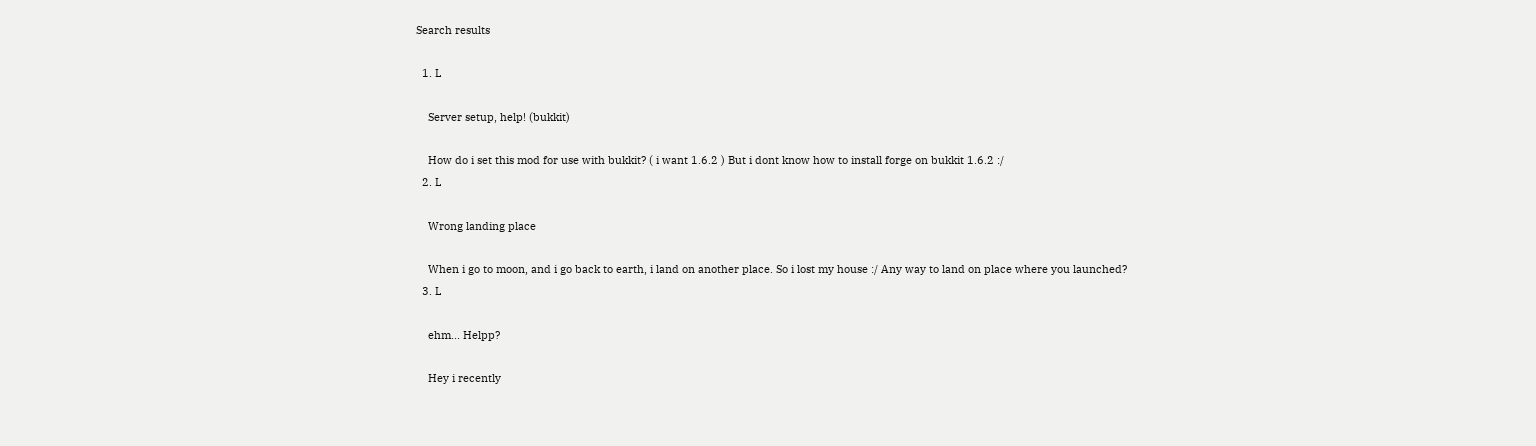Search results

  1. L

    Server setup, help! (bukkit)

    How do i set this mod for use with bukkit? ( i want 1.6.2 ) But i dont know how to install forge on bukkit 1.6.2 :/
  2. L

    Wrong landing place

    When i go to moon, and i go back to earth, i land on another place. So i lost my house :/ Any way to land on place where you launched?
  3. L

    ehm... Helpp?

    Hey i recently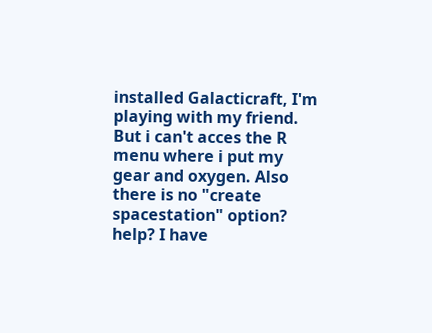installed Galacticraft, I'm playing with my friend. But i can't acces the R menu where i put my gear and oxygen. Also there is no "create spacestation" option? help? I have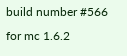build number #566 for mc 1.6.2